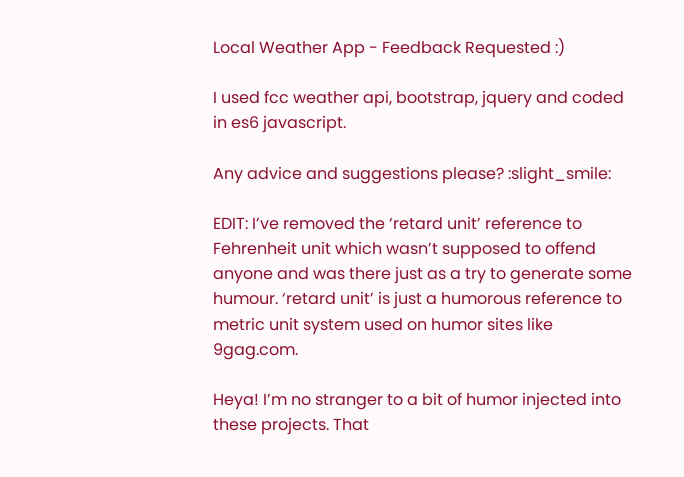Local Weather App - Feedback Requested :)

I used fcc weather api, bootstrap, jquery and coded in es6 javascript.

Any advice and suggestions please? :slight_smile:

EDIT: I’ve removed the ‘retard unit’ reference to Fehrenheit unit which wasn’t supposed to offend anyone and was there just as a try to generate some humour. ‘retard unit’ is just a humorous reference to metric unit system used on humor sites like 9gag.com.

Heya! I’m no stranger to a bit of humor injected into these projects. That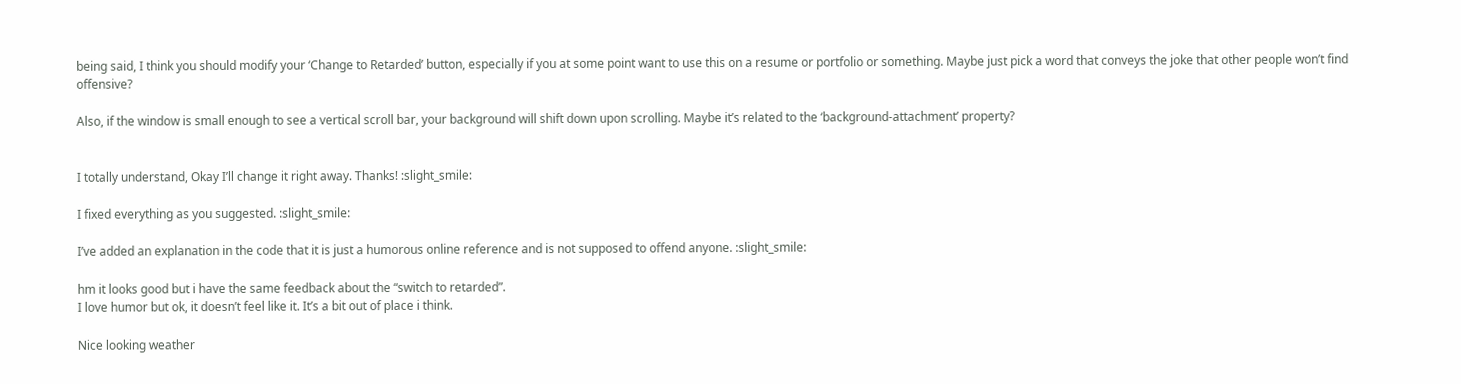being said, I think you should modify your ‘Change to Retarded’ button, especially if you at some point want to use this on a resume or portfolio or something. Maybe just pick a word that conveys the joke that other people won’t find offensive?

Also, if the window is small enough to see a vertical scroll bar, your background will shift down upon scrolling. Maybe it’s related to the ‘background-attachment’ property?


I totally understand, Okay I’ll change it right away. Thanks! :slight_smile:

I fixed everything as you suggested. :slight_smile:

I’ve added an explanation in the code that it is just a humorous online reference and is not supposed to offend anyone. :slight_smile:

hm it looks good but i have the same feedback about the “switch to retarded”.
I love humor but ok, it doesn’t feel like it. It’s a bit out of place i think.

Nice looking weather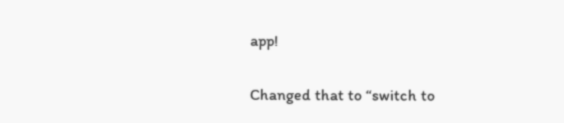app!

Changed that to “switch to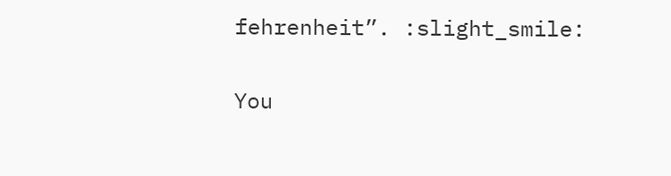fehrenheit”. :slight_smile:

You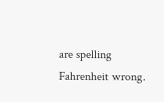are spelling Fahrenheit wrong.